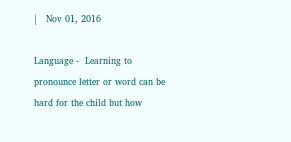|   Nov 01, 2016

Language -  Learning to pronounce letter or word can be hard for the child but how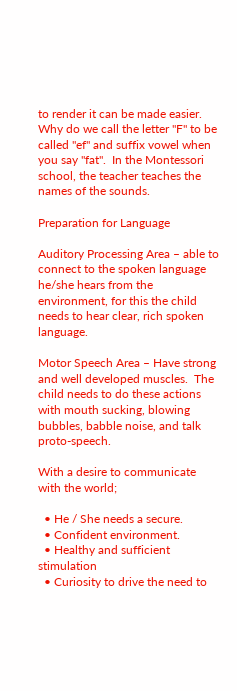to render it can be made easier.  Why do we call the letter "F" to be called "ef" and suffix vowel when you say "fat".  In the Montessori school, the teacher teaches the names of the sounds.

Preparation for Language

Auditory Processing Area – able to connect to the spoken language he/she hears from the environment, for this the child needs to hear clear, rich spoken language.

Motor Speech Area – Have strong and well developed muscles.  The child needs to do these actions with mouth sucking, blowing bubbles, babble noise, and talk proto-speech.

With a desire to communicate with the world;

  • He / She needs a secure.
  • Confident environment.
  • Healthy and sufficient stimulation
  • Curiosity to drive the need to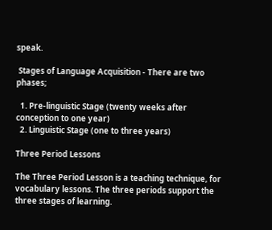speak.

 Stages of Language Acquisition - There are two phases;

  1. Pre-linguistic Stage (twenty weeks after conception to one year)
  2. Linguistic Stage (one to three years)

Three Period Lessons

The Three Period Lesson is a teaching technique, for vocabulary lessons. The three periods support the three stages of learning.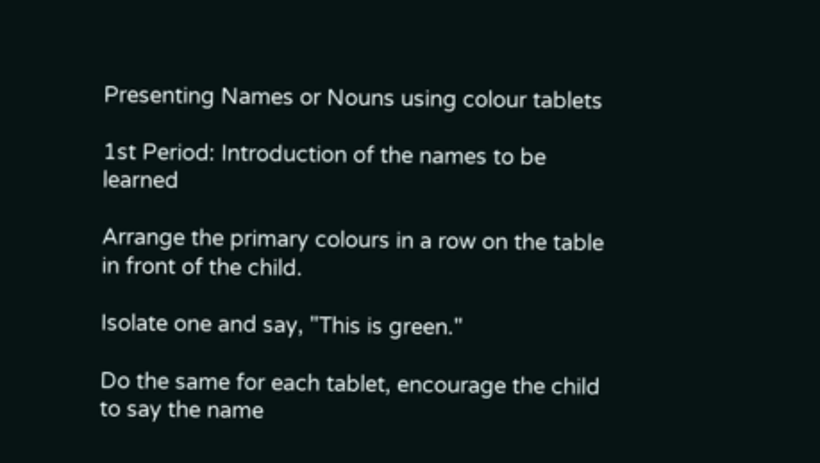Presenting Names or Nouns using colour tablets

1st Period: Introduction of the names to be learned

Arrange the primary colours in a row on the table in front of the child.

Isolate one and say, "This is green."

Do the same for each tablet, encourage the child to say the name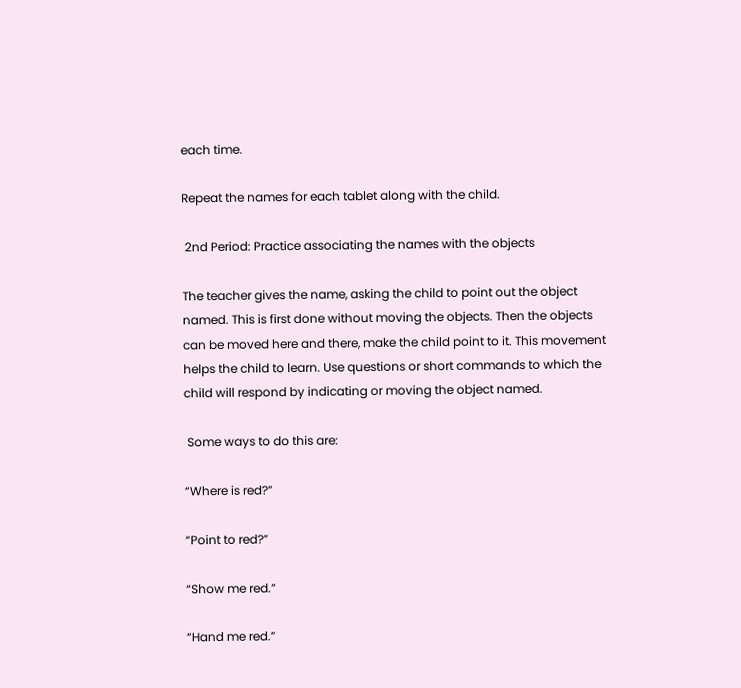each time.

Repeat the names for each tablet along with the child.

 2nd Period: Practice associating the names with the objects

The teacher gives the name, asking the child to point out the object named. This is first done without moving the objects. Then the objects can be moved here and there, make the child point to it. This movement helps the child to learn. Use questions or short commands to which the child will respond by indicating or moving the object named.

 Some ways to do this are:

“Where is red?”

“Point to red?”

“Show me red.”

“Hand me red.”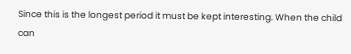Since this is the longest period it must be kept interesting. When the child can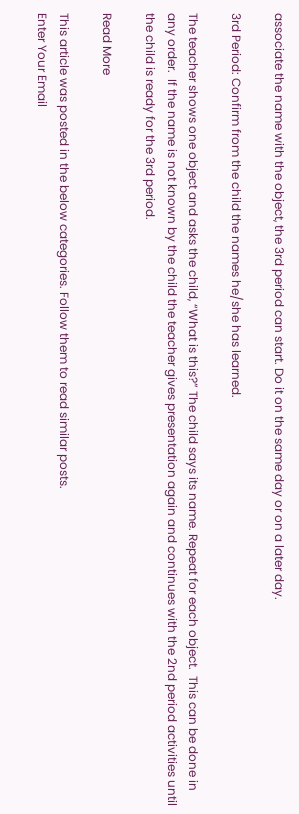associate the name with the object, the 3rd period can start. Do it on the same day or on a later day.

3rd Period: Confirm from the child the names he/she has learned.

The teacher shows one object and asks the child, “What is this?” The child says its name. Repeat for each object.  This can be done in any order.  If the name is not known by the child the teacher gives presentation again and continues with the 2nd period activities until the child is ready for the 3rd period.

Read More

This article was posted in the below categories. Follow them to read similar posts.
Enter Your Email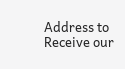Address to Receive our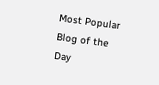Most Popular Blog of the Day